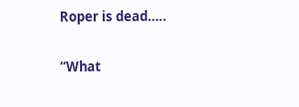Roper is dead…..

“What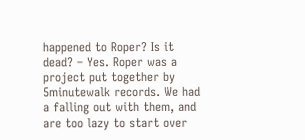happened to Roper? Is it dead? – Yes. Roper was a project put together by 5minutewalk records. We had a falling out with them, and are too lazy to start over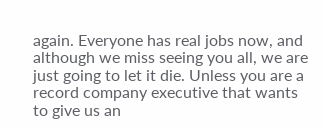again. Everyone has real jobs now, and although we miss seeing you all, we are just going to let it die. Unless you are a record company executive that wants to give us an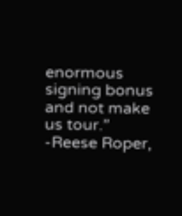enormous signing bonus and not make us tour.” -Reese Roper,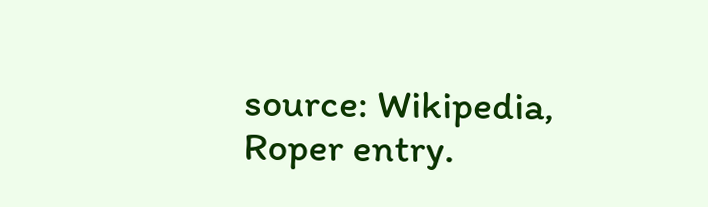source: Wikipedia, Roper entry.